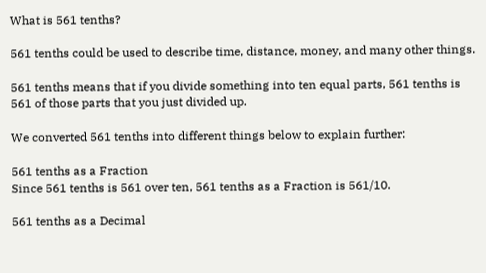What is 561 tenths?

561 tenths could be used to describe time, distance, money, and many other things.

561 tenths means that if you divide something into ten equal parts, 561 tenths is 561 of those parts that you just divided up.

We converted 561 tenths into different things below to explain further:

561 tenths as a Fraction
Since 561 tenths is 561 over ten, 561 tenths as a Fraction is 561/10.

561 tenths as a Decimal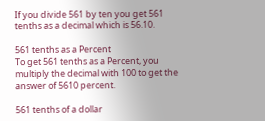If you divide 561 by ten you get 561 tenths as a decimal which is 56.10.

561 tenths as a Percent
To get 561 tenths as a Percent, you multiply the decimal with 100 to get the answer of 5610 percent.

561 tenths of a dollar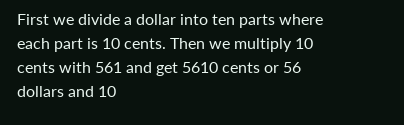First we divide a dollar into ten parts where each part is 10 cents. Then we multiply 10 cents with 561 and get 5610 cents or 56 dollars and 10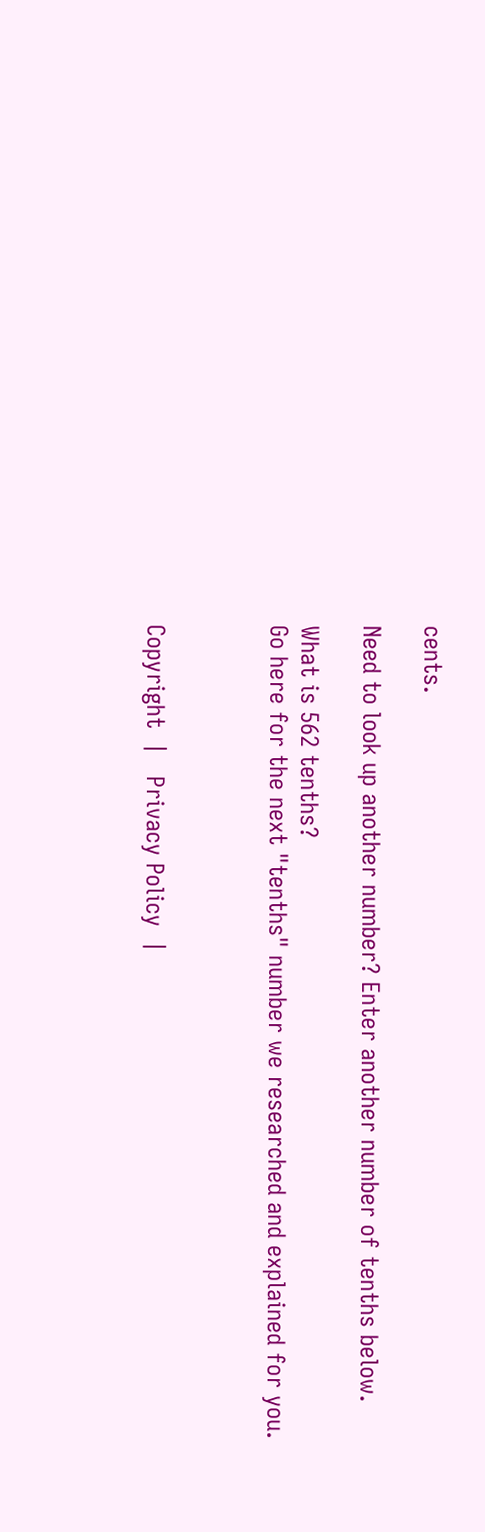cents.

Need to look up another number? Enter another number of tenths below.

What is 562 tenths?
Go here for the next "tenths" number we researched and explained for you.



Copyright  |   Privacy Policy  |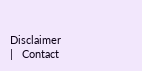Disclaimer  |   Contact